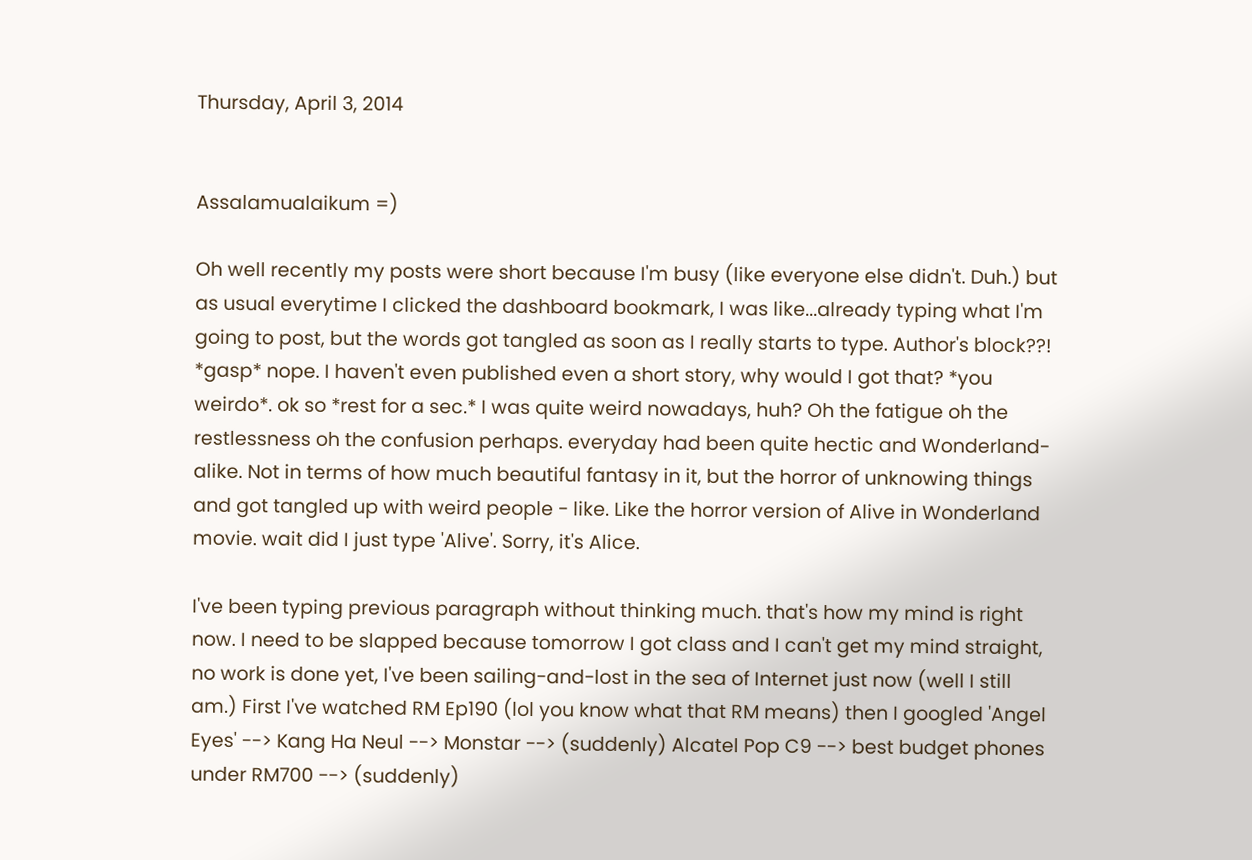Thursday, April 3, 2014


Assalamualaikum =)

Oh well recently my posts were short because I'm busy (like everyone else didn't. Duh.) but as usual everytime I clicked the dashboard bookmark, I was like...already typing what I'm going to post, but the words got tangled as soon as I really starts to type. Author's block??! *gasp* nope. I haven't even published even a short story, why would I got that? *you weirdo*. ok so *rest for a sec.* I was quite weird nowadays, huh? Oh the fatigue oh the restlessness oh the confusion perhaps. everyday had been quite hectic and Wonderland-alike. Not in terms of how much beautiful fantasy in it, but the horror of unknowing things and got tangled up with weird people - like. Like the horror version of Alive in Wonderland movie. wait did I just type 'Alive'. Sorry, it's Alice.

I've been typing previous paragraph without thinking much. that's how my mind is right now. I need to be slapped because tomorrow I got class and I can't get my mind straight, no work is done yet, I've been sailing-and-lost in the sea of Internet just now (well I still am.) First I've watched RM Ep190 (lol you know what that RM means) then I googled 'Angel Eyes' --> Kang Ha Neul --> Monstar --> (suddenly) Alcatel Pop C9 --> best budget phones under RM700 --> (suddenly)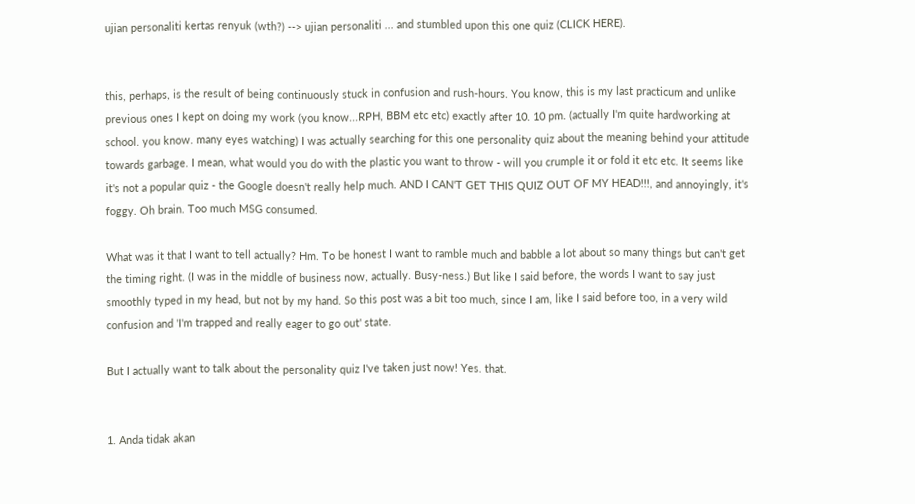ujian personaliti kertas renyuk (wth?) --> ujian personaliti ... and stumbled upon this one quiz (CLICK HERE).


this, perhaps, is the result of being continuously stuck in confusion and rush-hours. You know, this is my last practicum and unlike previous ones I kept on doing my work (you know...RPH, BBM etc etc) exactly after 10. 10 pm. (actually I'm quite hardworking at school. you know. many eyes watching) I was actually searching for this one personality quiz about the meaning behind your attitude towards garbage. I mean, what would you do with the plastic you want to throw - will you crumple it or fold it etc etc. It seems like it's not a popular quiz - the Google doesn't really help much. AND I CAN'T GET THIS QUIZ OUT OF MY HEAD!!!, and annoyingly, it's foggy. Oh brain. Too much MSG consumed.

What was it that I want to tell actually? Hm. To be honest I want to ramble much and babble a lot about so many things but can't get the timing right. (I was in the middle of business now, actually. Busy-ness.) But like I said before, the words I want to say just smoothly typed in my head, but not by my hand. So this post was a bit too much, since I am, like I said before too, in a very wild confusion and 'I'm trapped and really eager to go out' state.

But I actually want to talk about the personality quiz I've taken just now! Yes. that.


1. Anda tidak akan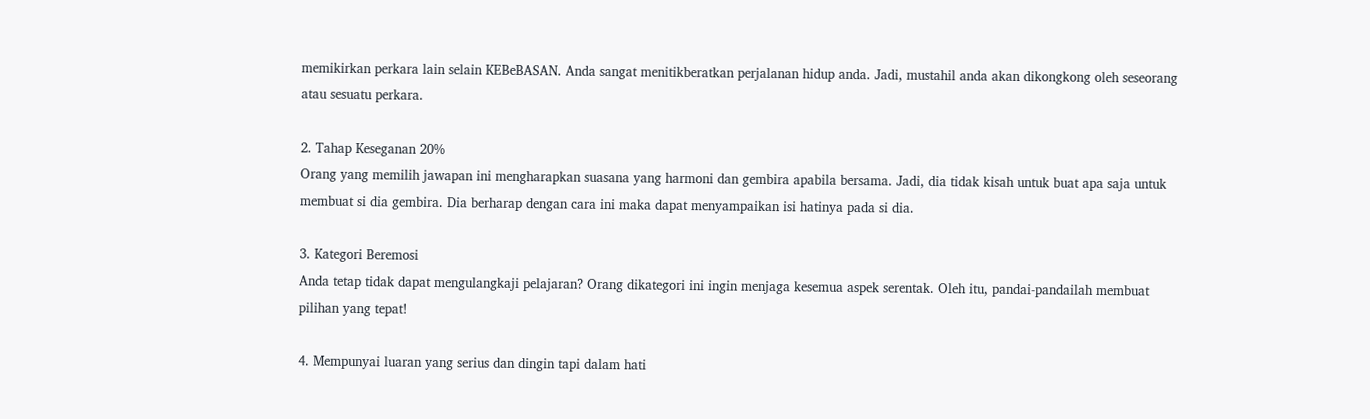memikirkan perkara lain selain KEBeBASAN. Anda sangat menitikberatkan perjalanan hidup anda. Jadi, mustahil anda akan dikongkong oleh seseorang atau sesuatu perkara.

2. Tahap Keseganan 20%
Orang yang memilih jawapan ini mengharapkan suasana yang harmoni dan gembira apabila bersama. Jadi, dia tidak kisah untuk buat apa saja untuk membuat si dia gembira. Dia berharap dengan cara ini maka dapat menyampaikan isi hatinya pada si dia.

3. Kategori Beremosi
Anda tetap tidak dapat mengulangkaji pelajaran? Orang dikategori ini ingin menjaga kesemua aspek serentak. Oleh itu, pandai-pandailah membuat pilihan yang tepat!

4. Mempunyai luaran yang serius dan dingin tapi dalam hati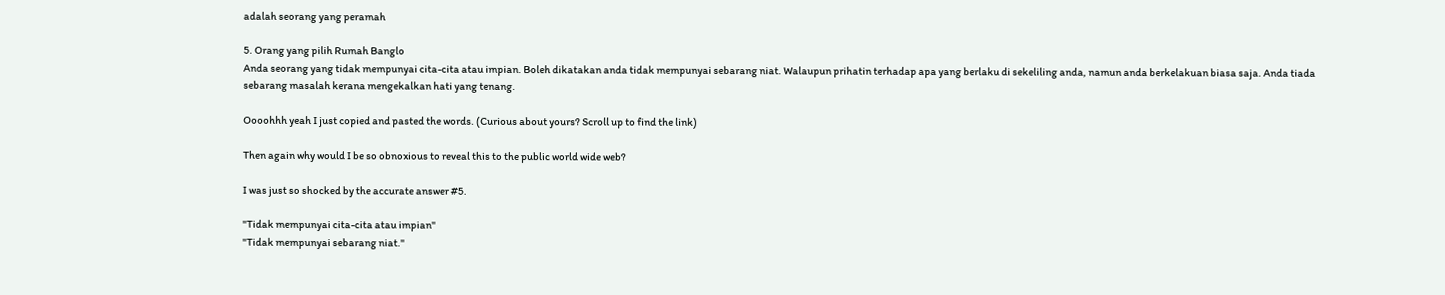adalah seorang yang peramah

5. Orang yang pilih Rumah Banglo
Anda seorang yang tidak mempunyai cita-cita atau impian. Boleh dikatakan anda tidak mempunyai sebarang niat. Walaupun prihatin terhadap apa yang berlaku di sekeliling anda, namun anda berkelakuan biasa saja. Anda tiada sebarang masalah kerana mengekalkan hati yang tenang.

Oooohhh yeah I just copied and pasted the words. (Curious about yours? Scroll up to find the link)

Then again why would I be so obnoxious to reveal this to the public world wide web?

I was just so shocked by the accurate answer #5.

"Tidak mempunyai cita-cita atau impian"
"Tidak mempunyai sebarang niat."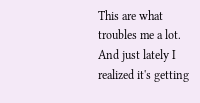This are what troubles me a lot. And just lately I realized it's getting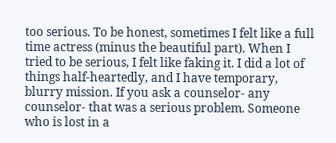too serious. To be honest, sometimes I felt like a full time actress (minus the beautiful part). When I tried to be serious, I felt like faking it. I did a lot of things half-heartedly, and I have temporary, blurry mission. If you ask a counselor- any counselor- that was a serious problem. Someone who is lost in a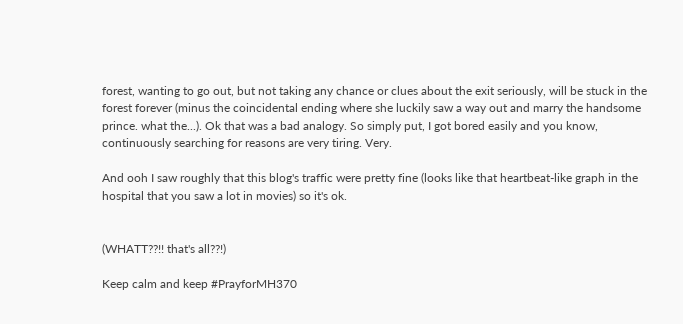forest, wanting to go out, but not taking any chance or clues about the exit seriously, will be stuck in the forest forever (minus the coincidental ending where she luckily saw a way out and marry the handsome prince. what the...). Ok that was a bad analogy. So simply put, I got bored easily and you know, continuously searching for reasons are very tiring. Very.

And ooh I saw roughly that this blog's traffic were pretty fine (looks like that heartbeat-like graph in the hospital that you saw a lot in movies) so it's ok.


(WHATT??!! that's all??!)

Keep calm and keep #PrayforMH370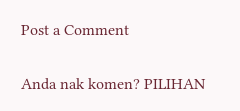Post a Comment

Anda nak komen? PILIHAN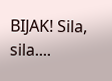BIJAK! Sila, sila....